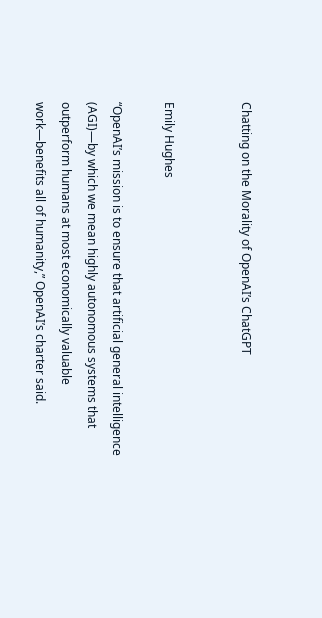Chatting on the Morality of OpenAI’s ChatGPT


Emily Hughes

“OpenAI’s mission is to ensure that artificial general intelligence (AGI)—by which we mean highly autonomous systems that outperform humans at most economically valuable work—benefits all of humanity,” OpenAI’s charter said.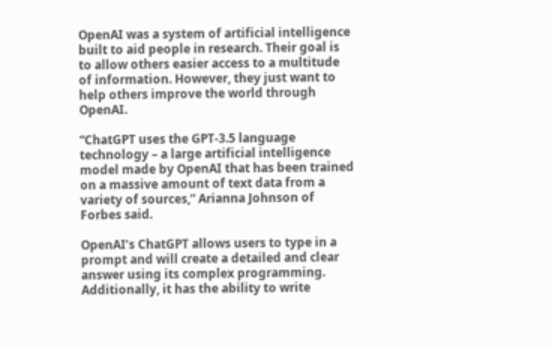OpenAI was a system of artificial intelligence built to aid people in research. Their goal is to allow others easier access to a multitude of information. However, they just want to help others improve the world through OpenAI.

“ChatGPT uses the GPT-3.5 language technology – a large artificial intelligence model made by OpenAI that has been trained on a massive amount of text data from a variety of sources,” Arianna Johnson of Forbes said.

OpenAI’s ChatGPT allows users to type in a prompt and will create a detailed and clear answer using its complex programming. Additionally, it has the ability to write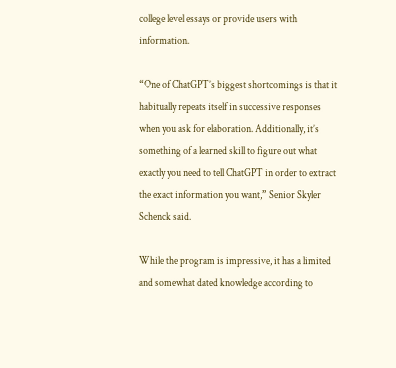college level essays or provide users with information.

“One of ChatGPT’s biggest shortcomings is that it habitually repeats itself in successive responses when you ask for elaboration. Additionally, it’s something of a learned skill to figure out what exactly you need to tell ChatGPT in order to extract the exact information you want,” Senior Skyler Schenck said.

While the program is impressive, it has a limited and somewhat dated knowledge according to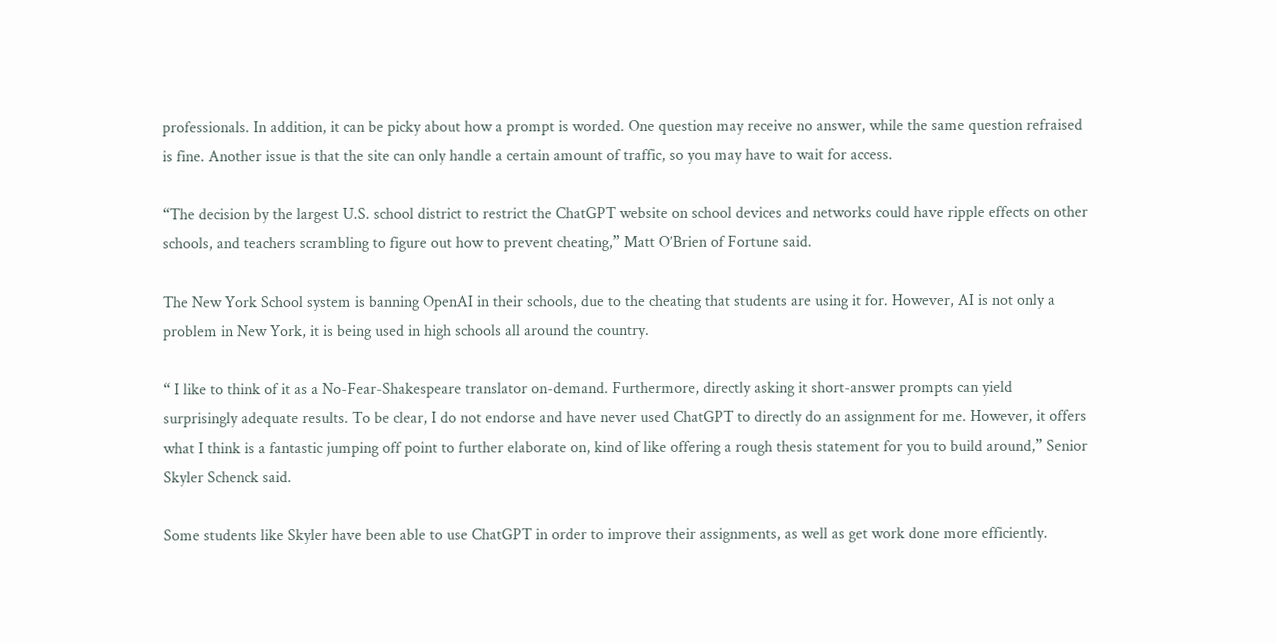professionals. In addition, it can be picky about how a prompt is worded. One question may receive no answer, while the same question refraised is fine. Another issue is that the site can only handle a certain amount of traffic, so you may have to wait for access.

“The decision by the largest U.S. school district to restrict the ChatGPT website on school devices and networks could have ripple effects on other schools, and teachers scrambling to figure out how to prevent cheating,” Matt O’Brien of Fortune said.

The New York School system is banning OpenAI in their schools, due to the cheating that students are using it for. However, AI is not only a problem in New York, it is being used in high schools all around the country.

“ I like to think of it as a No-Fear-Shakespeare translator on-demand. Furthermore, directly asking it short-answer prompts can yield surprisingly adequate results. To be clear, I do not endorse and have never used ChatGPT to directly do an assignment for me. However, it offers what I think is a fantastic jumping off point to further elaborate on, kind of like offering a rough thesis statement for you to build around,” Senior Skyler Schenck said.

Some students like Skyler have been able to use ChatGPT in order to improve their assignments, as well as get work done more efficiently.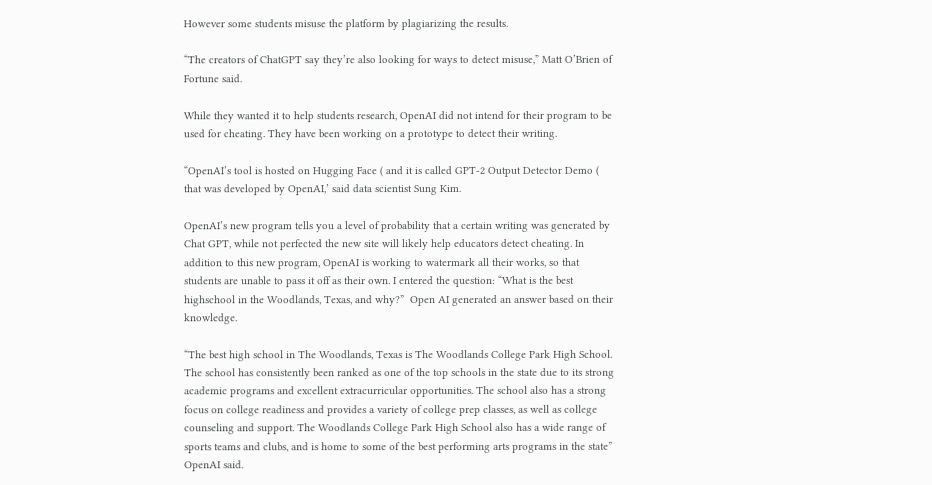However some students misuse the platform by plagiarizing the results.

“The creators of ChatGPT say they’re also looking for ways to detect misuse,” Matt O’Brien of Fortune said.

While they wanted it to help students research, OpenAI did not intend for their program to be used for cheating. They have been working on a prototype to detect their writing.

“OpenAI’s tool is hosted on Hugging Face ( and it is called GPT-2 Output Detector Demo ( that was developed by OpenAI,’ said data scientist Sung Kim.

OpenAI’s new program tells you a level of probability that a certain writing was generated by Chat GPT, while not perfected the new site will likely help educators detect cheating. In addition to this new program, OpenAI is working to watermark all their works, so that students are unable to pass it off as their own. I entered the question: “What is the best highschool in the Woodlands, Texas, and why?”  Open AI generated an answer based on their knowledge.

“The best high school in The Woodlands, Texas is The Woodlands College Park High School. The school has consistently been ranked as one of the top schools in the state due to its strong academic programs and excellent extracurricular opportunities. The school also has a strong focus on college readiness and provides a variety of college prep classes, as well as college counseling and support. The Woodlands College Park High School also has a wide range of sports teams and clubs, and is home to some of the best performing arts programs in the state” OpenAI said.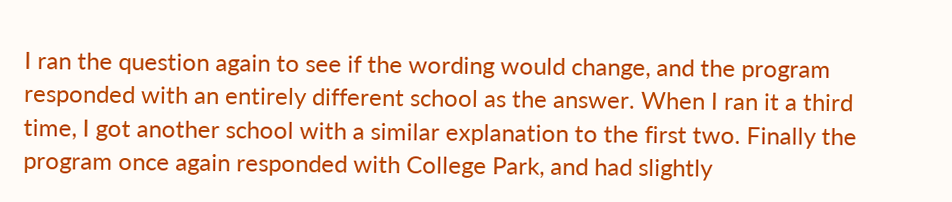I ran the question again to see if the wording would change, and the program responded with an entirely different school as the answer. When I ran it a third time, I got another school with a similar explanation to the first two. Finally the program once again responded with College Park, and had slightly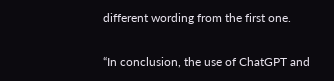different wording from the first one.

“In conclusion, the use of ChatGPT and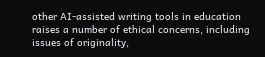other AI-assisted writing tools in education raises a number of ethical concerns, including issues of originality,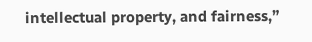intellectual property, and fairness,”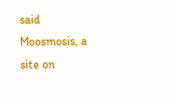said Moosmosis, a site on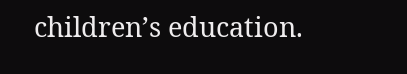children’s education.